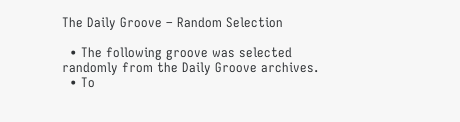The Daily Groove – Random Selection

  • The following groove was selected randomly from the Daily Groove archives.
  • To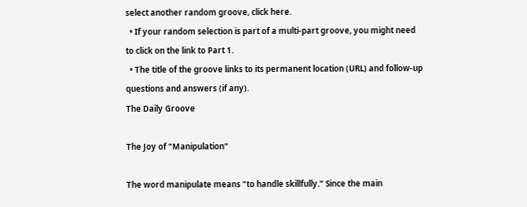select another random groove, click here.
  • If your random selection is part of a multi-part groove, you might need to click on the link to Part 1.
  • The title of the groove links to its permanent location (URL) and follow-up questions and answers (if any).
The Daily Groove

The Joy of "Manipulation"

The word manipulate means "to handle skillfully." Since the main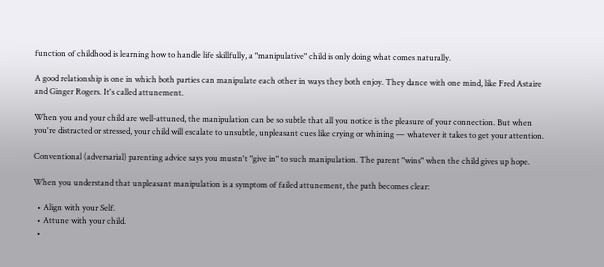function of childhood is learning how to handle life skillfully, a "manipulative" child is only doing what comes naturally.

A good relationship is one in which both parties can manipulate each other in ways they both enjoy. They dance with one mind, like Fred Astaire and Ginger Rogers. It's called attunement.

When you and your child are well-attuned, the manipulation can be so subtle that all you notice is the pleasure of your connection. But when you're distracted or stressed, your child will escalate to unsubtle, unpleasant cues like crying or whining — whatever it takes to get your attention.

Conventional (adversarial) parenting advice says you mustn't "give in" to such manipulation. The parent "wins" when the child gives up hope.

When you understand that unpleasant manipulation is a symptom of failed attunement, the path becomes clear:

  • Align with your Self.
  • Attune with your child.
  •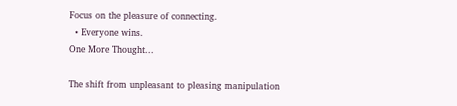Focus on the pleasure of connecting.
  • Everyone wins.
One More Thought...

The shift from unpleasant to pleasing manipulation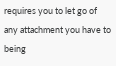requires you to let go of any attachment you have to being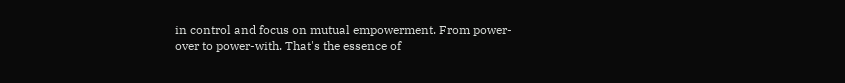in control and focus on mutual empowerment. From power-over to power-with. That's the essence of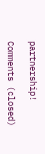partnership!

Comments (closed)